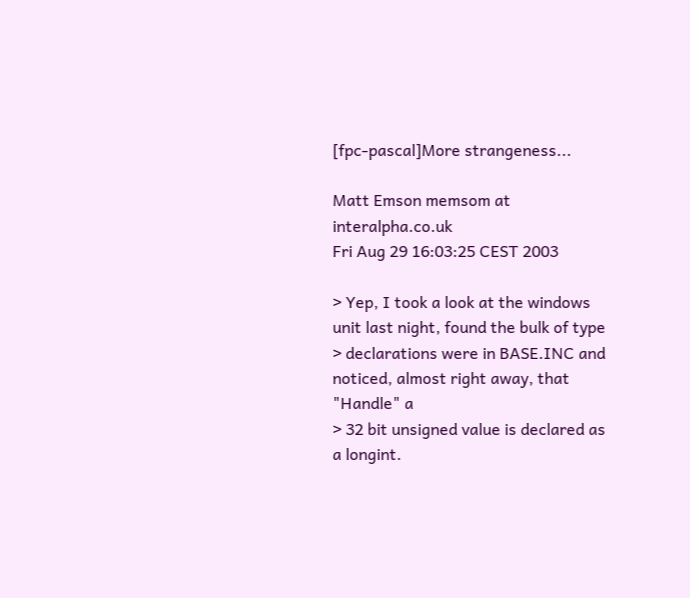[fpc-pascal]More strangeness...

Matt Emson memsom at interalpha.co.uk
Fri Aug 29 16:03:25 CEST 2003

> Yep, I took a look at the windows unit last night, found the bulk of type
> declarations were in BASE.INC and noticed, almost right away, that
"Handle" a
> 32 bit unsigned value is declared as a longint.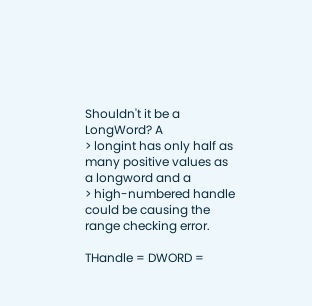Shouldn't it be a
LongWord? A
> longint has only half as many positive values as a longword and a
> high-numbered handle could be causing the range checking error.

THandle = DWORD =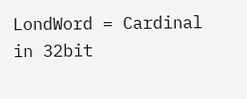LondWord = Cardinal in 32bit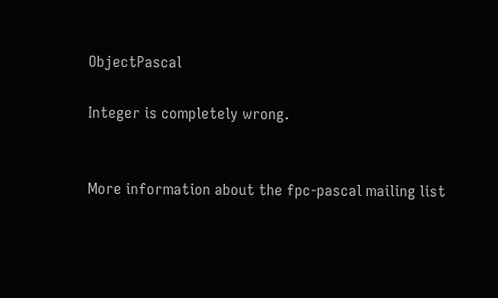ObjectPascal

Integer is completely wrong.


More information about the fpc-pascal mailing list